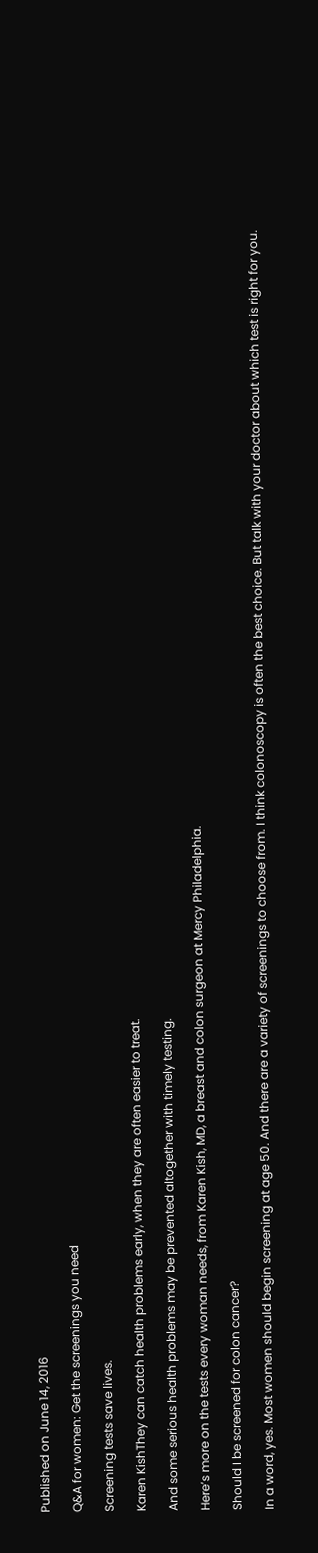Published on June 14, 2016

Q&A for women: Get the screenings you need

Screening tests save lives.

Karen KishThey can catch health problems early, when they are often easier to treat.

And some serious health problems may be prevented altogether with timely testing.

Here’s more on the tests every woman needs, from Karen Kish, MD, a breast and colon surgeon at Mercy Philadelphia.

Should I be screened for colon cancer?

In a word, yes. Most women should begin screening at age 50. And there are a variety of screenings to choose from. I think colonoscopy is often the best choice. But talk with your doctor about which test is right for you.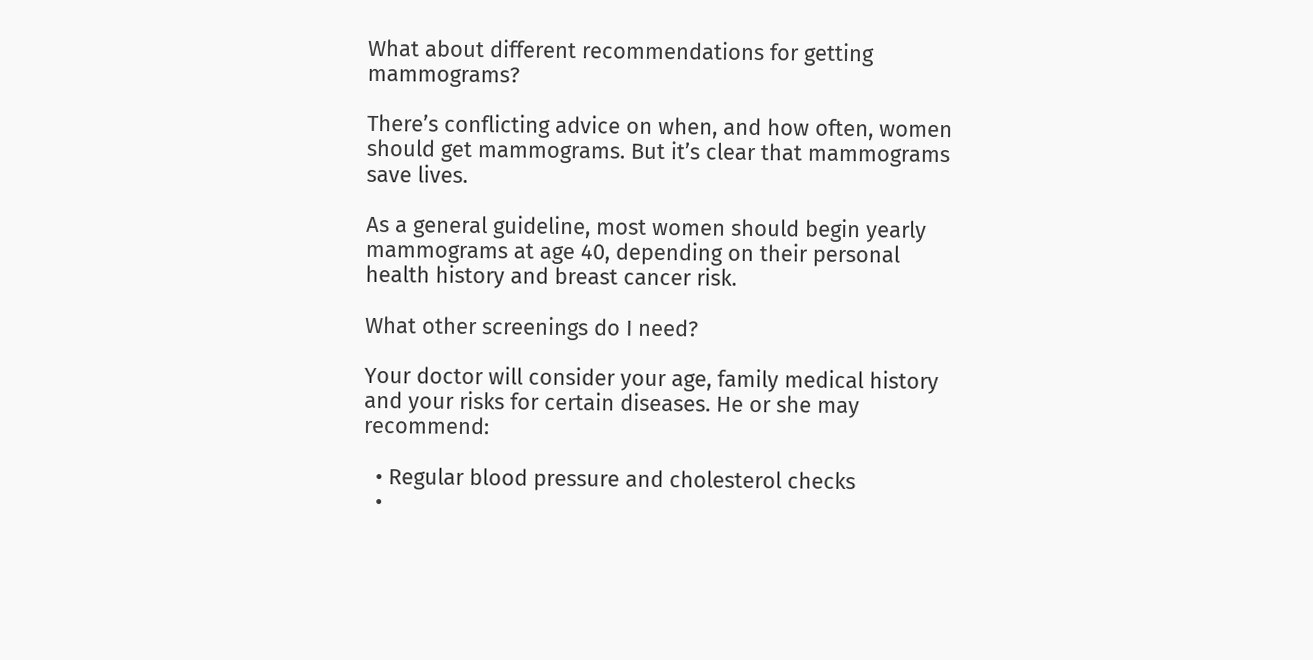What about different recommendations for getting mammograms?

There’s conflicting advice on when, and how often, women should get mammograms. But it’s clear that mammograms save lives.

As a general guideline, most women should begin yearly mammograms at age 40, depending on their personal health history and breast cancer risk.

What other screenings do I need?

Your doctor will consider your age, family medical history and your risks for certain diseases. He or she may recommend:

  • Regular blood pressure and cholesterol checks
  •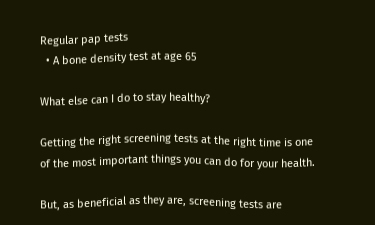Regular pap tests
  • A bone density test at age 65

What else can I do to stay healthy?

Getting the right screening tests at the right time is one of the most important things you can do for your health.

But, as beneficial as they are, screening tests are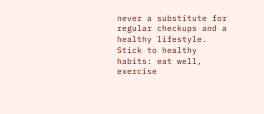never a substitute for regular checkups and a healthy lifestyle. Stick to healthy habits: eat well, exercise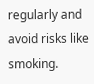regularly and avoid risks like smoking.